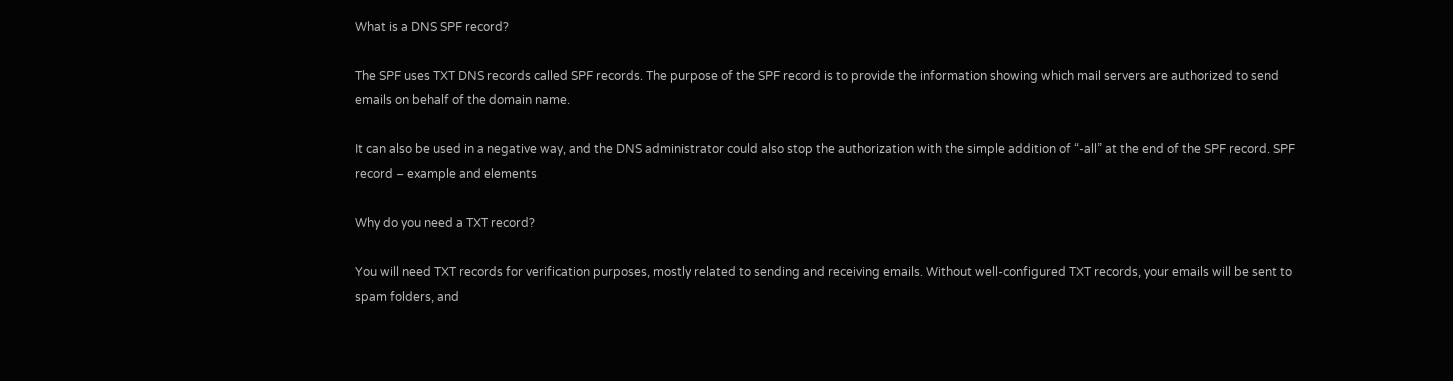What is a DNS SPF record?

The SPF uses TXT DNS records called SPF records. The purpose of the SPF record is to provide the information showing which mail servers are authorized to send emails on behalf of the domain name.

It can also be used in a negative way, and the DNS administrator could also stop the authorization with the simple addition of “-all” at the end of the SPF record. SPF record – example and elements

Why do you need a TXT record?

You will need TXT records for verification purposes, mostly related to sending and receiving emails. Without well-configured TXT records, your emails will be sent to spam folders, and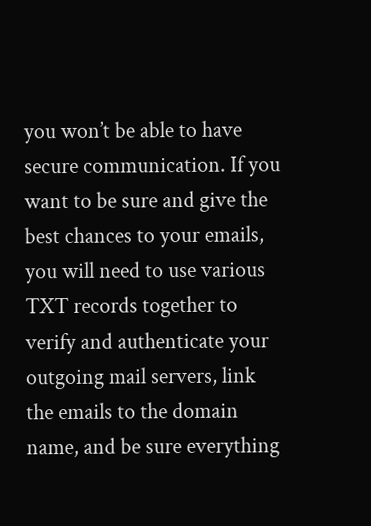you won’t be able to have secure communication. If you want to be sure and give the best chances to your emails, you will need to use various TXT records together to verify and authenticate your outgoing mail servers, link the emails to the domain name, and be sure everything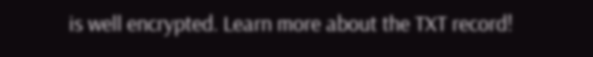is well encrypted. Learn more about the TXT record!